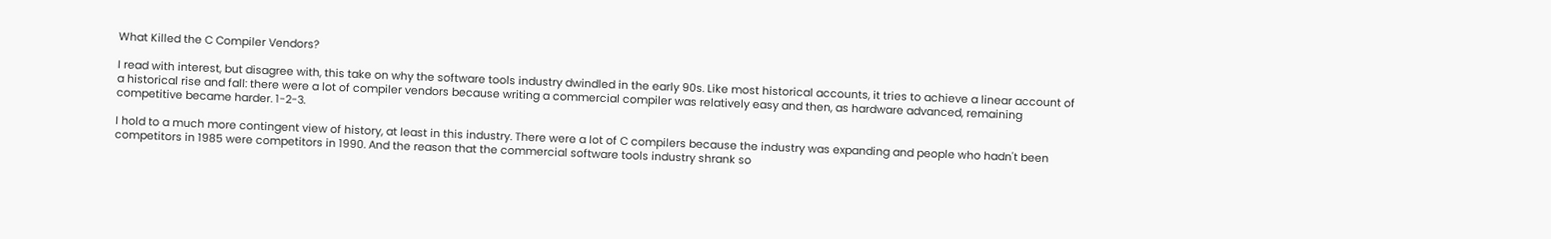What Killed the C Compiler Vendors?

I read with interest, but disagree with, this take on why the software tools industry dwindled in the early 90s. Like most historical accounts, it tries to achieve a linear account of a historical rise and fall: there were a lot of compiler vendors because writing a commercial compiler was relatively easy and then, as hardware advanced, remaining competitive became harder. 1-2-3.

I hold to a much more contingent view of history, at least in this industry. There were a lot of C compilers because the industry was expanding and people who hadn't been competitors in 1985 were competitors in 1990. And the reason that the commercial software tools industry shrank so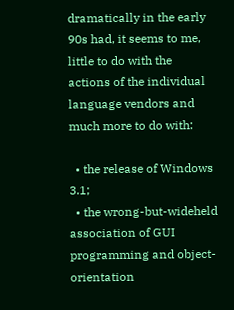dramatically in the early 90s had, it seems to me, little to do with the actions of the individual language vendors and much more to do with:

  • the release of Windows 3.1;
  • the wrong-but-wideheld association of GUI programming and object-orientation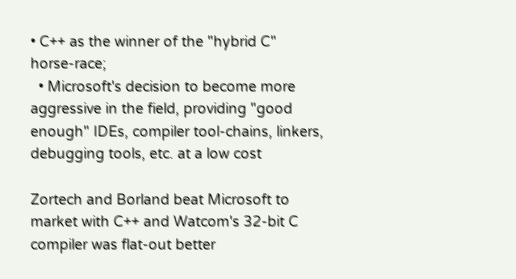• C++ as the winner of the "hybrid C" horse-race;
  • Microsoft's decision to become more aggressive in the field, providing "good enough" IDEs, compiler tool-chains, linkers, debugging tools, etc. at a low cost

Zortech and Borland beat Microsoft to market with C++ and Watcom's 32-bit C compiler was flat-out better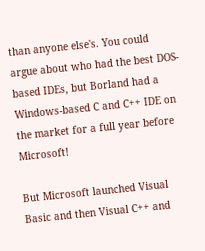than anyone else's. You could argue about who had the best DOS-based IDEs, but Borland had a Windows-based C and C++ IDE on the market for a full year before Microsoft!

But Microsoft launched Visual Basic and then Visual C++ and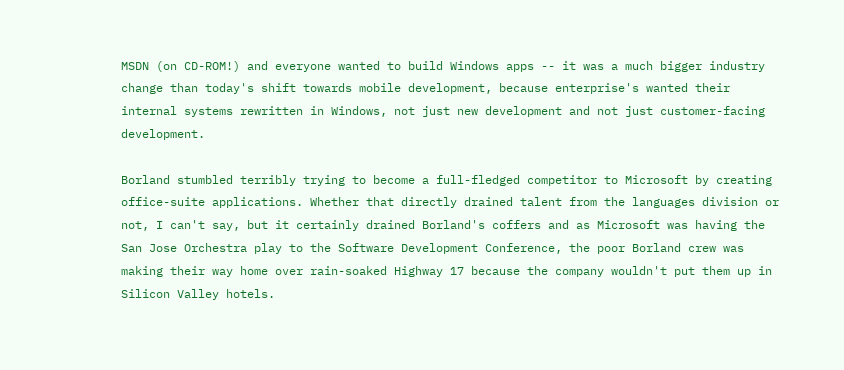MSDN (on CD-ROM!) and everyone wanted to build Windows apps -- it was a much bigger industry change than today's shift towards mobile development, because enterprise's wanted their internal systems rewritten in Windows, not just new development and not just customer-facing development.

Borland stumbled terribly trying to become a full-fledged competitor to Microsoft by creating office-suite applications. Whether that directly drained talent from the languages division or not, I can't say, but it certainly drained Borland's coffers and as Microsoft was having the San Jose Orchestra play to the Software Development Conference, the poor Borland crew was making their way home over rain-soaked Highway 17 because the company wouldn't put them up in Silicon Valley hotels.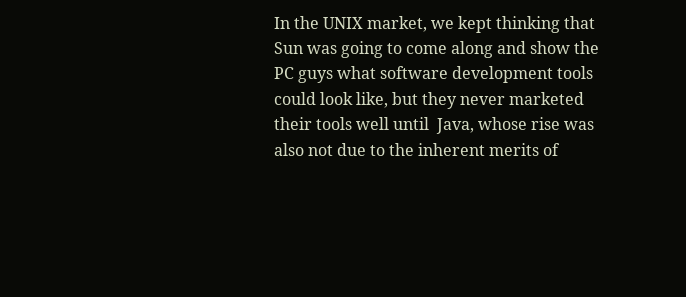In the UNIX market, we kept thinking that Sun was going to come along and show the PC guys what software development tools could look like, but they never marketed their tools well until  Java, whose rise was also not due to the inherent merits of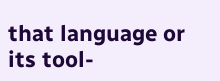that language or its tool-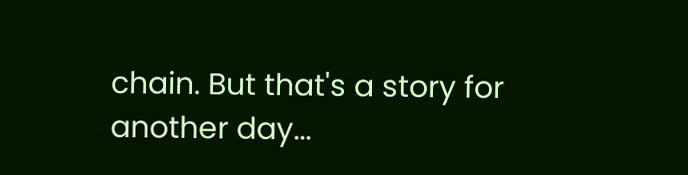chain. But that's a story for another day...